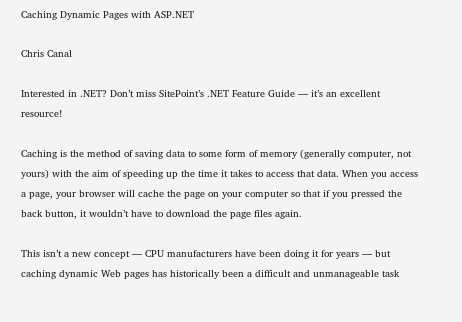Caching Dynamic Pages with ASP.NET

Chris Canal

Interested in .NET? Don’t miss SitePoint’s .NET Feature Guide — it’s an excellent resource!

Caching is the method of saving data to some form of memory (generally computer, not yours) with the aim of speeding up the time it takes to access that data. When you access a page, your browser will cache the page on your computer so that if you pressed the back button, it wouldn’t have to download the page files again.

This isn’t a new concept — CPU manufacturers have been doing it for years — but caching dynamic Web pages has historically been a difficult and unmanageable task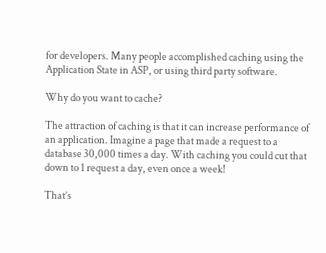for developers. Many people accomplished caching using the Application State in ASP, or using third party software.

Why do you want to cache?

The attraction of caching is that it can increase performance of an application. Imagine a page that made a request to a database 30,000 times a day. With caching you could cut that down to 1 request a day, even once a week!

That’s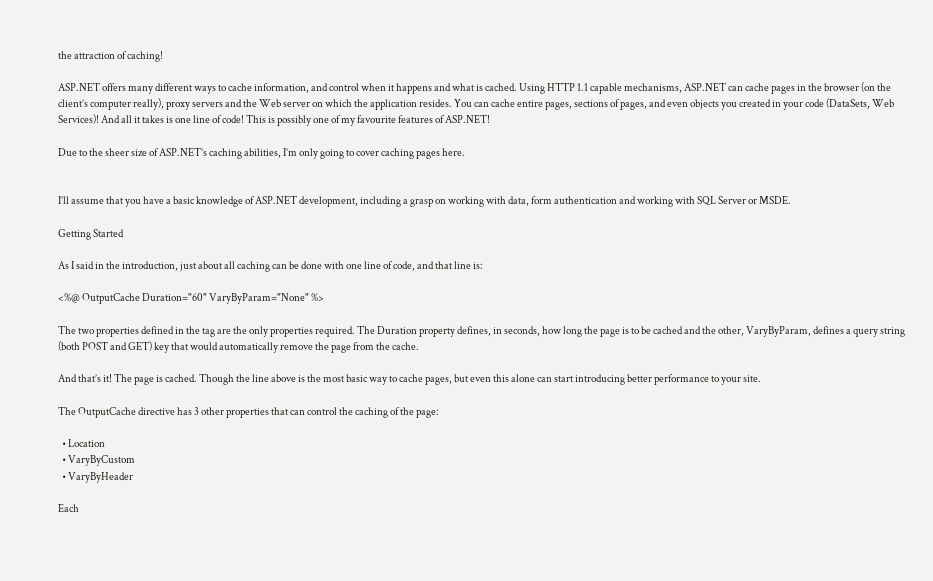the attraction of caching!

ASP.NET offers many different ways to cache information, and control when it happens and what is cached. Using HTTP 1.1 capable mechanisms, ASP.NET can cache pages in the browser (on the client’s computer really), proxy servers and the Web server on which the application resides. You can cache entire pages, sections of pages, and even objects you created in your code (DataSets, Web Services)! And all it takes is one line of code! This is possibly one of my favourite features of ASP.NET!

Due to the sheer size of ASP.NET’s caching abilities, I’m only going to cover caching pages here.


I’ll assume that you have a basic knowledge of ASP.NET development, including a grasp on working with data, form authentication and working with SQL Server or MSDE.

Getting Started

As I said in the introduction, just about all caching can be done with one line of code, and that line is:

<%@ OutputCache Duration="60" VaryByParam="None" %>

The two properties defined in the tag are the only properties required. The Duration property defines, in seconds, how long the page is to be cached and the other, VaryByParam, defines a query string (both POST and GET) key that would automatically remove the page from the cache.

And that’s it! The page is cached. Though the line above is the most basic way to cache pages, but even this alone can start introducing better performance to your site.

The OutputCache directive has 3 other properties that can control the caching of the page:

  • Location
  • VaryByCustom
  • VaryByHeader

Each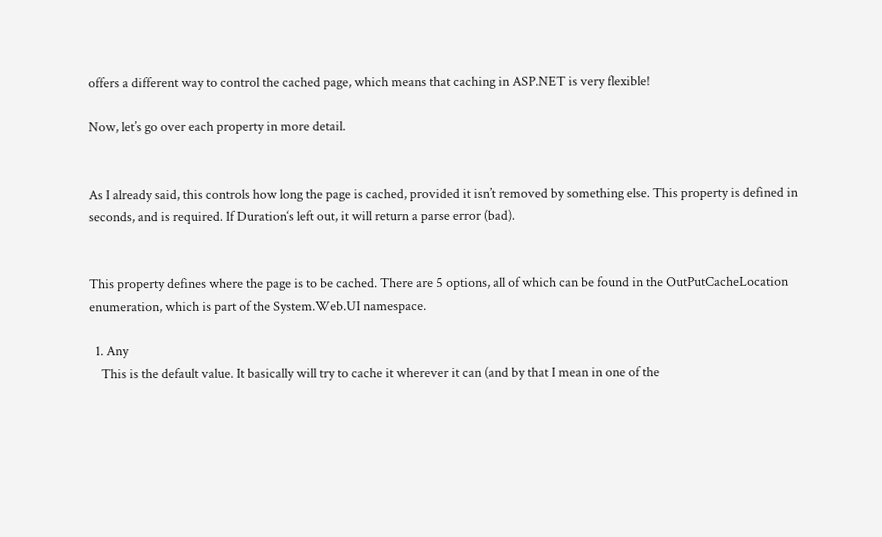offers a different way to control the cached page, which means that caching in ASP.NET is very flexible!

Now, let’s go over each property in more detail.


As I already said, this controls how long the page is cached, provided it isn’t removed by something else. This property is defined in seconds, and is required. If Duration‘s left out, it will return a parse error (bad).


This property defines where the page is to be cached. There are 5 options, all of which can be found in the OutPutCacheLocation enumeration, which is part of the System.Web.UI namespace.

  1. Any
    This is the default value. It basically will try to cache it wherever it can (and by that I mean in one of the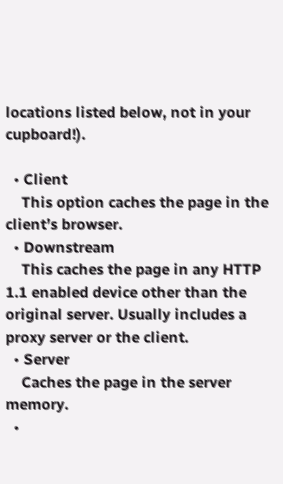locations listed below, not in your cupboard!).

  • Client
    This option caches the page in the client’s browser.
  • Downstream
    This caches the page in any HTTP 1.1 enabled device other than the original server. Usually includes a proxy server or the client.
  • Server
    Caches the page in the server memory.
  •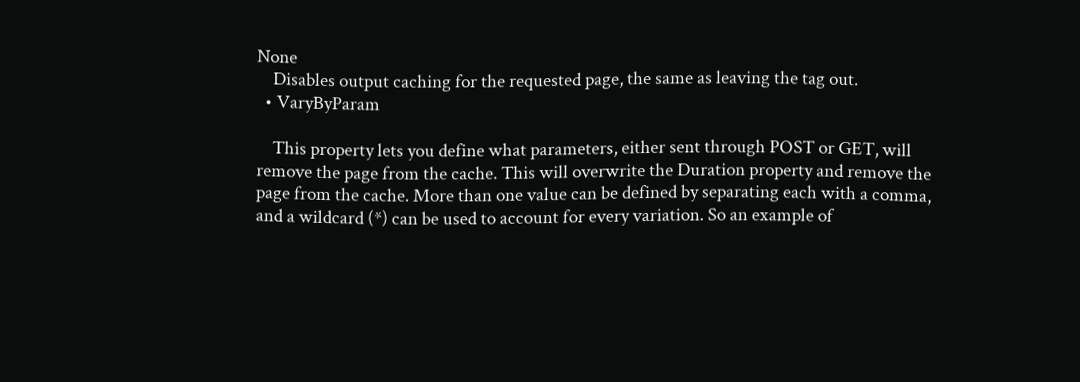None
    Disables output caching for the requested page, the same as leaving the tag out.
  • VaryByParam

    This property lets you define what parameters, either sent through POST or GET, will remove the page from the cache. This will overwrite the Duration property and remove the page from the cache. More than one value can be defined by separating each with a comma, and a wildcard (*) can be used to account for every variation. So an example of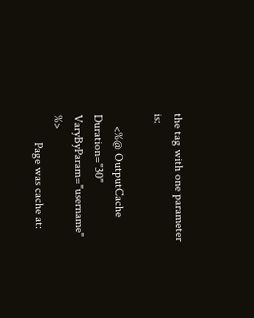the tag with one parameter is:

    <%@ OutputCache Duration="30" VaryByParam="username" %>
         Page was cache at: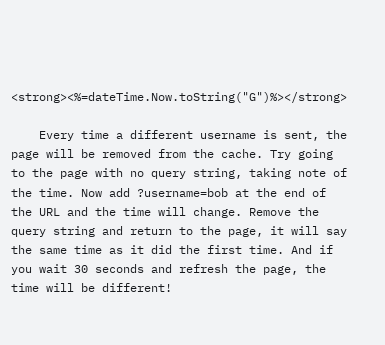<strong><%=dateTime.Now.toString("G")%></strong>

    Every time a different username is sent, the page will be removed from the cache. Try going to the page with no query string, taking note of the time. Now add ?username=bob at the end of the URL and the time will change. Remove the query string and return to the page, it will say the same time as it did the first time. And if you wait 30 seconds and refresh the page, the time will be different!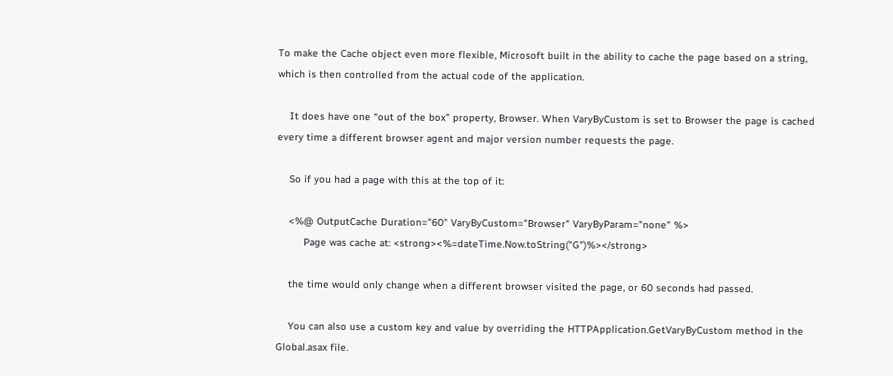To make the Cache object even more flexible, Microsoft built in the ability to cache the page based on a string, which is then controlled from the actual code of the application.

    It does have one “out of the box” property, Browser. When VaryByCustom is set to Browser the page is cached every time a different browser agent and major version number requests the page.

    So if you had a page with this at the top of it:

    <%@ OutputCache Duration="60" VaryByCustom="Browser" VaryByParam="none" %>
         Page was cache at: <strong><%=dateTime.Now.toString("G")%></strong>

    the time would only change when a different browser visited the page, or 60 seconds had passed.

    You can also use a custom key and value by overriding the HTTPApplication.GetVaryByCustom method in the Global.asax file.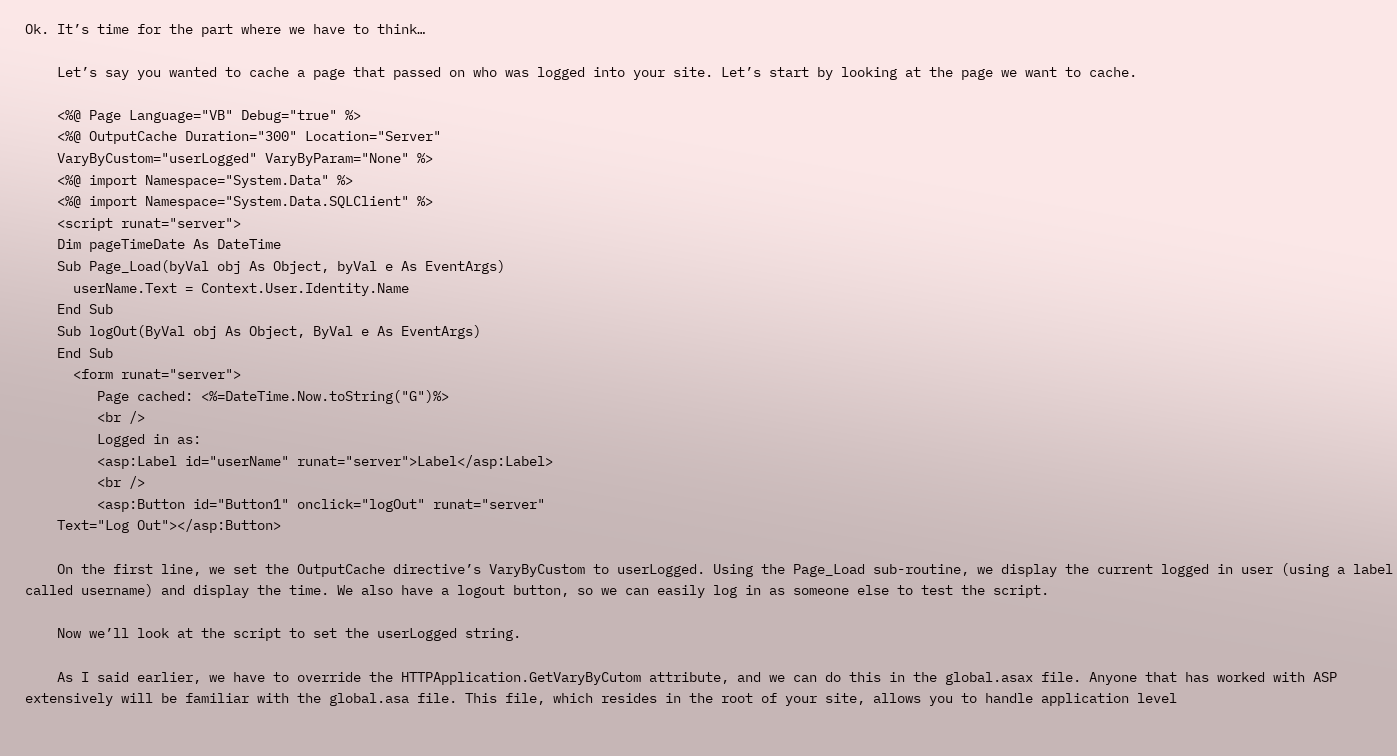Ok. It’s time for the part where we have to think…

    Let’s say you wanted to cache a page that passed on who was logged into your site. Let’s start by looking at the page we want to cache.

    <%@ Page Language="VB" Debug="true" %>
    <%@ OutputCache Duration="300" Location="Server"
    VaryByCustom="userLogged" VaryByParam="None" %>
    <%@ import Namespace="System.Data" %>
    <%@ import Namespace="System.Data.SQLClient" %>
    <script runat="server">
    Dim pageTimeDate As DateTime
    Sub Page_Load(byVal obj As Object, byVal e As EventArgs)
      userName.Text = Context.User.Identity.Name
    End Sub
    Sub logOut(ByVal obj As Object, ByVal e As EventArgs)
    End Sub
      <form runat="server">
         Page cached: <%=DateTime.Now.toString("G")%>
         <br />
         Logged in as:
         <asp:Label id="userName" runat="server">Label</asp:Label>
         <br />
         <asp:Button id="Button1" onclick="logOut" runat="server"
    Text="Log Out"></asp:Button>

    On the first line, we set the OutputCache directive’s VaryByCustom to userLogged. Using the Page_Load sub-routine, we display the current logged in user (using a label called username) and display the time. We also have a logout button, so we can easily log in as someone else to test the script.

    Now we’ll look at the script to set the userLogged string.

    As I said earlier, we have to override the HTTPApplication.GetVaryByCutom attribute, and we can do this in the global.asax file. Anyone that has worked with ASP extensively will be familiar with the global.asa file. This file, which resides in the root of your site, allows you to handle application level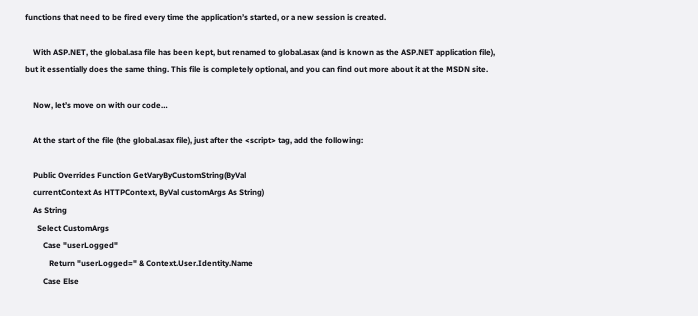functions that need to be fired every time the application’s started, or a new session is created.

    With ASP.NET, the global.asa file has been kept, but renamed to global.asax (and is known as the ASP.NET application file), but it essentially does the same thing. This file is completely optional, and you can find out more about it at the MSDN site.

    Now, let’s move on with our code…

    At the start of the file (the global.asax file), just after the <script> tag, add the following:

    Public Overrides Function GetVaryByCustomString(ByVal
    currentContext As HTTPContext, ByVal customArgs As String)
    As String
      Select CustomArgs
         Case "userLogged"
            Return "userLogged=" & Context.User.Identity.Name
         Case Else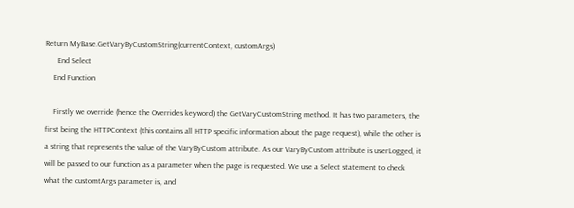Return MyBase.GetVaryByCustomString(currentContext, customArgs)
      End Select
    End Function

    Firstly we override (hence the Overrides keyword) the GetVaryCustomString method. It has two parameters, the first being the HTTPContext (this contains all HTTP specific information about the page request), while the other is a string that represents the value of the VaryByCustom attribute. As our VaryByCustom attribute is userLogged, it will be passed to our function as a parameter when the page is requested. We use a Select statement to check what the customtArgs parameter is, and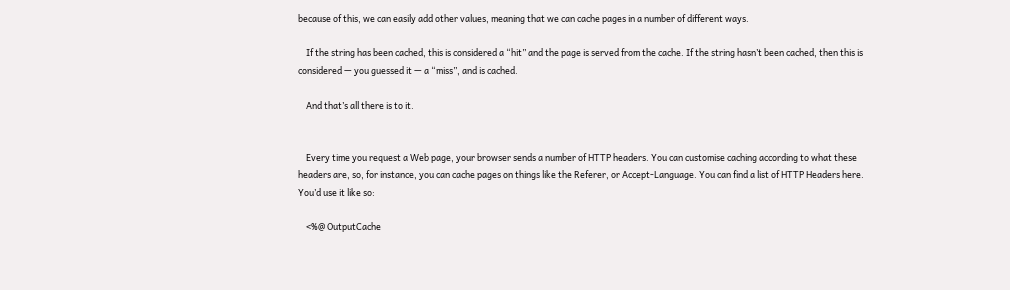because of this, we can easily add other values, meaning that we can cache pages in a number of different ways.

    If the string has been cached, this is considered a “hit” and the page is served from the cache. If the string hasn’t been cached, then this is considered — you guessed it — a “miss”, and is cached.

    And that’s all there is to it.


    Every time you request a Web page, your browser sends a number of HTTP headers. You can customise caching according to what these headers are, so, for instance, you can cache pages on things like the Referer, or Accept-Language. You can find a list of HTTP Headers here. You’d use it like so:

    <%@ OutputCache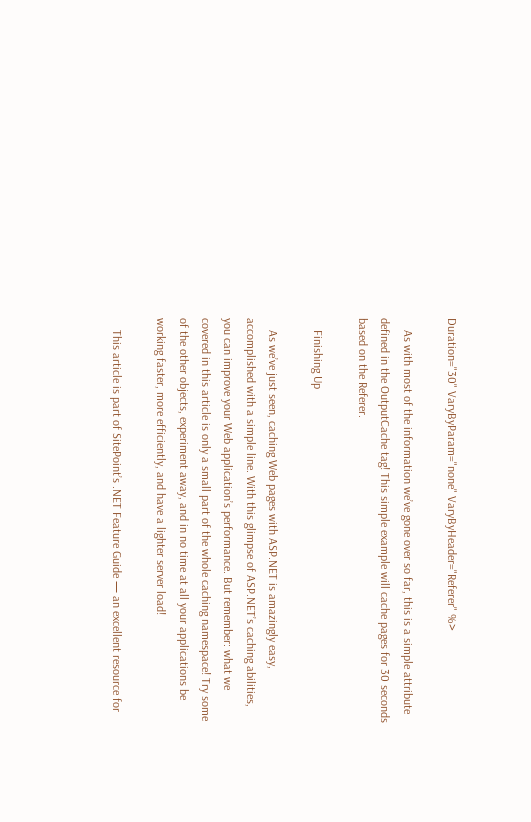Duration="30" VaryByParam="none" VaryByHeader="Referer" %>

    As with most of the information we’ve gone over so far, this is a simple attribute defined in the OutputCache tag! This simple example will cache pages for 30 seconds based on the Referer.

    Finishing Up

    As we’ve just seen, caching Web pages with ASP.NET is amazingly easy, accomplished with a simple line. With this glimpse of ASP.NET’s caching abilities, you can improve your Web application’s performance. But remember: what we covered in this article is only a small part of the whole caching namespace! Try some of the other objects, experiment away, and in no time at all your applications be working faster, more efficiently, and have a lighter server load!

    This article is part of SitePoint’s .NET Feature Guide — an excellent resource for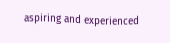aspiring and experienced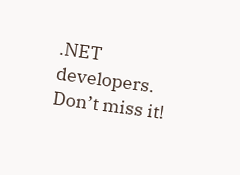.NET developers. Don’t miss it!